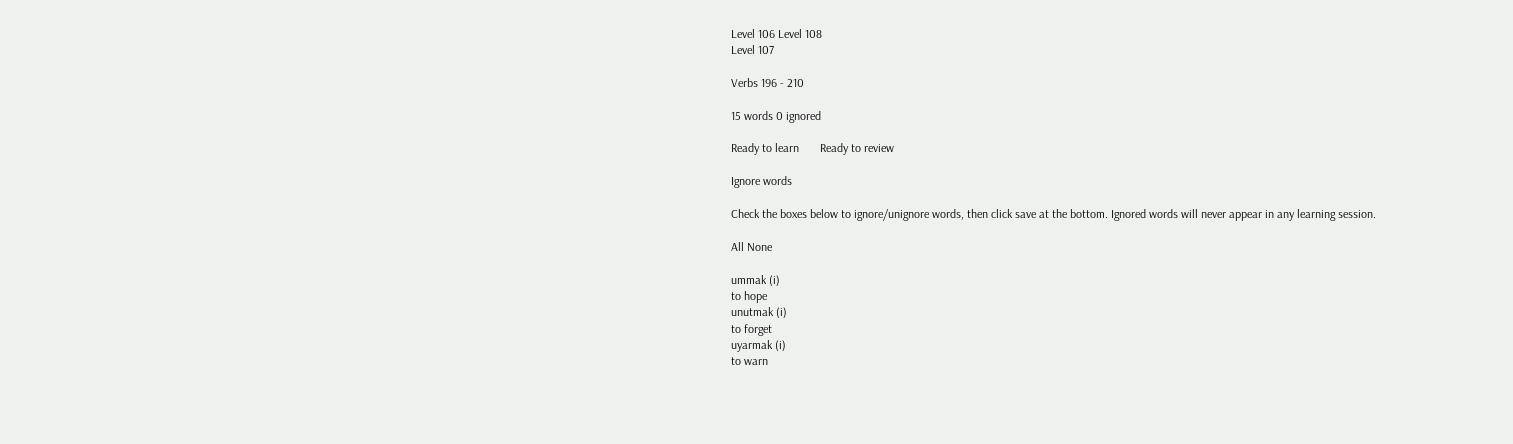Level 106 Level 108
Level 107

Verbs 196 - 210

15 words 0 ignored

Ready to learn       Ready to review

Ignore words

Check the boxes below to ignore/unignore words, then click save at the bottom. Ignored words will never appear in any learning session.

All None

ummak (i)
to hope
unutmak (i)
to forget
uyarmak (i)
to warn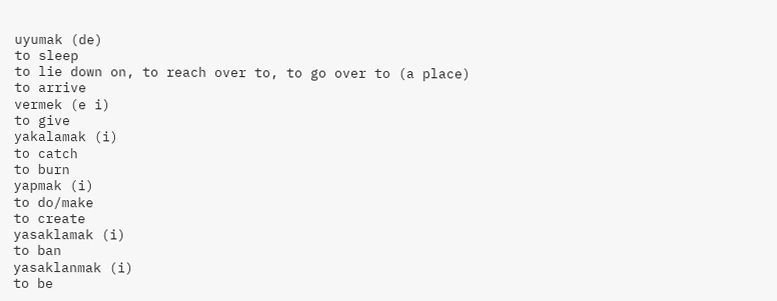uyumak (de)
to sleep
to lie down on, to reach over to, to go over to (a place)
to arrive
vermek (e i)
to give
yakalamak (i)
to catch
to burn
yapmak (i)
to do/make
to create
yasaklamak (i)
to ban
yasaklanmak (i)
to be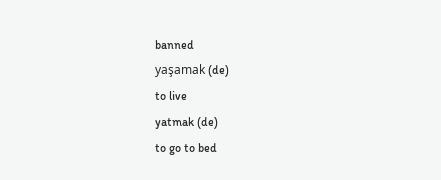banned
yaşamak (de)
to live
yatmak (de)
to go to bed